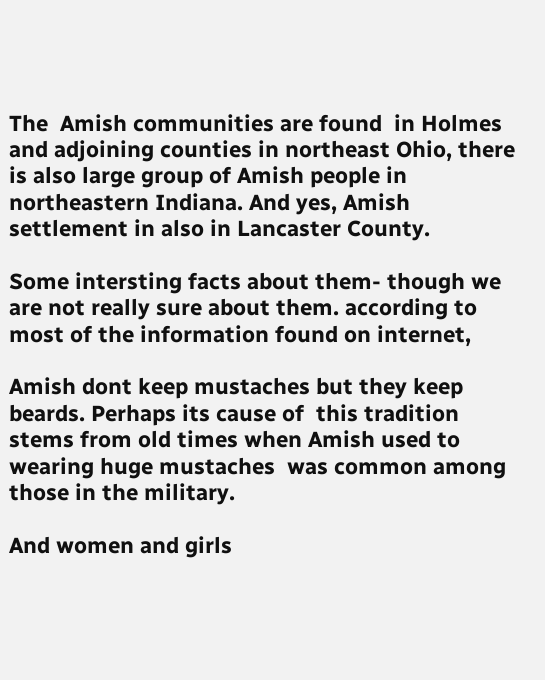The  Amish communities are found  in Holmes and adjoining counties in northeast Ohio, there is also large group of Amish people in northeastern Indiana. And yes, Amish settlement in also in Lancaster County.

Some intersting facts about them- though we are not really sure about them. according to most of the information found on internet,

Amish dont keep mustaches but they keep beards. Perhaps its cause of  this tradition stems from old times when Amish used to wearing huge mustaches  was common among those in the military.

And women and girls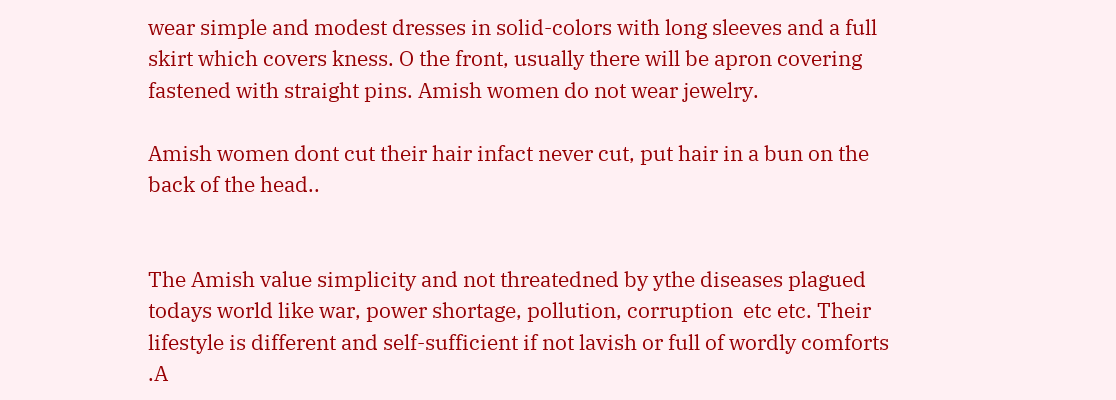wear simple and modest dresses in solid-colors with long sleeves and a full skirt which covers kness. O the front, usually there will be apron covering fastened with straight pins. Amish women do not wear jewelry.

Amish women dont cut their hair infact never cut, put hair in a bun on the back of the head..


The Amish value simplicity and not threatedned by ythe diseases plagued todays world like war, power shortage, pollution, corruption  etc etc. Their lifestyle is different and self-sufficient if not lavish or full of wordly comforts .A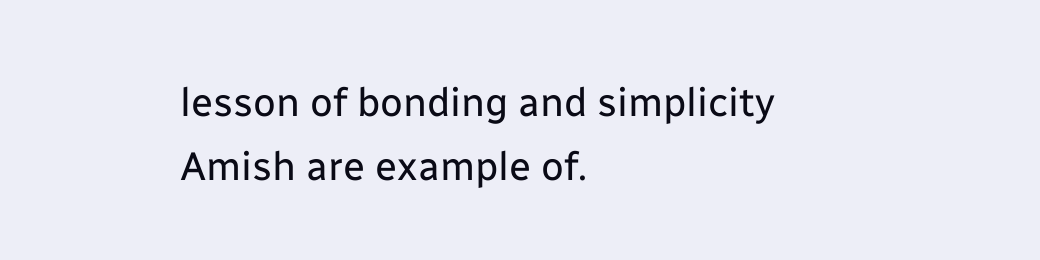lesson of bonding and simplicity Amish are example of.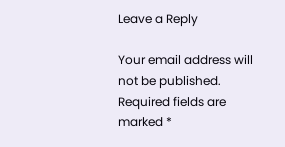Leave a Reply

Your email address will not be published. Required fields are marked *